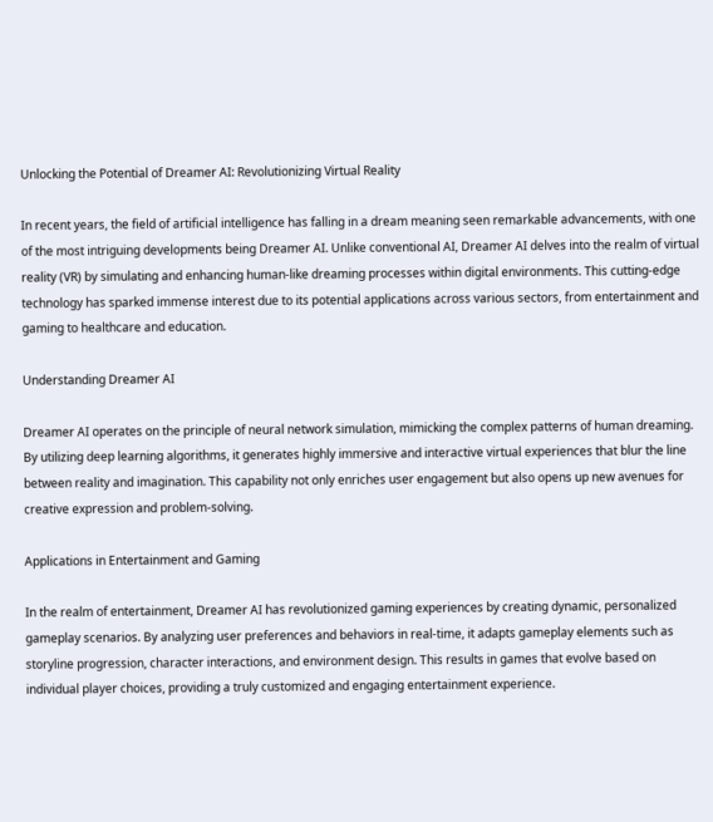Unlocking the Potential of Dreamer AI: Revolutionizing Virtual Reality

In recent years, the field of artificial intelligence has falling in a dream meaning seen remarkable advancements, with one of the most intriguing developments being Dreamer AI. Unlike conventional AI, Dreamer AI delves into the realm of virtual reality (VR) by simulating and enhancing human-like dreaming processes within digital environments. This cutting-edge technology has sparked immense interest due to its potential applications across various sectors, from entertainment and gaming to healthcare and education.

Understanding Dreamer AI

Dreamer AI operates on the principle of neural network simulation, mimicking the complex patterns of human dreaming. By utilizing deep learning algorithms, it generates highly immersive and interactive virtual experiences that blur the line between reality and imagination. This capability not only enriches user engagement but also opens up new avenues for creative expression and problem-solving.

Applications in Entertainment and Gaming

In the realm of entertainment, Dreamer AI has revolutionized gaming experiences by creating dynamic, personalized gameplay scenarios. By analyzing user preferences and behaviors in real-time, it adapts gameplay elements such as storyline progression, character interactions, and environment design. This results in games that evolve based on individual player choices, providing a truly customized and engaging entertainment experience.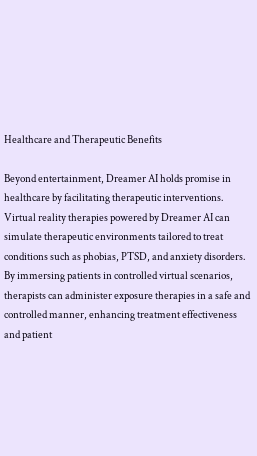Healthcare and Therapeutic Benefits

Beyond entertainment, Dreamer AI holds promise in healthcare by facilitating therapeutic interventions. Virtual reality therapies powered by Dreamer AI can simulate therapeutic environments tailored to treat conditions such as phobias, PTSD, and anxiety disorders. By immersing patients in controlled virtual scenarios, therapists can administer exposure therapies in a safe and controlled manner, enhancing treatment effectiveness and patient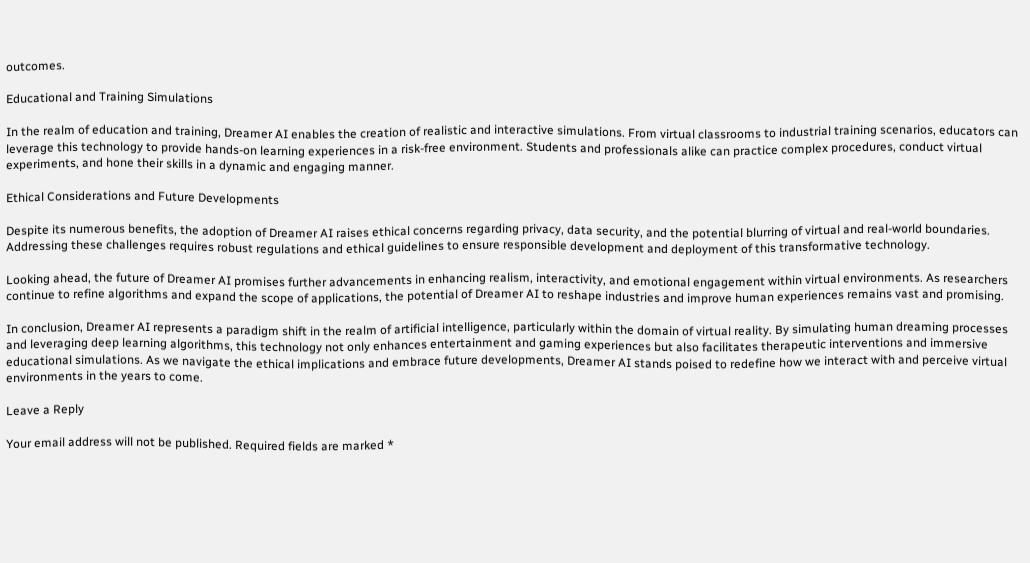outcomes.

Educational and Training Simulations

In the realm of education and training, Dreamer AI enables the creation of realistic and interactive simulations. From virtual classrooms to industrial training scenarios, educators can leverage this technology to provide hands-on learning experiences in a risk-free environment. Students and professionals alike can practice complex procedures, conduct virtual experiments, and hone their skills in a dynamic and engaging manner.

Ethical Considerations and Future Developments

Despite its numerous benefits, the adoption of Dreamer AI raises ethical concerns regarding privacy, data security, and the potential blurring of virtual and real-world boundaries. Addressing these challenges requires robust regulations and ethical guidelines to ensure responsible development and deployment of this transformative technology.

Looking ahead, the future of Dreamer AI promises further advancements in enhancing realism, interactivity, and emotional engagement within virtual environments. As researchers continue to refine algorithms and expand the scope of applications, the potential of Dreamer AI to reshape industries and improve human experiences remains vast and promising.

In conclusion, Dreamer AI represents a paradigm shift in the realm of artificial intelligence, particularly within the domain of virtual reality. By simulating human dreaming processes and leveraging deep learning algorithms, this technology not only enhances entertainment and gaming experiences but also facilitates therapeutic interventions and immersive educational simulations. As we navigate the ethical implications and embrace future developments, Dreamer AI stands poised to redefine how we interact with and perceive virtual environments in the years to come.

Leave a Reply

Your email address will not be published. Required fields are marked *